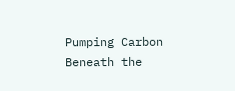Pumping Carbon Beneath the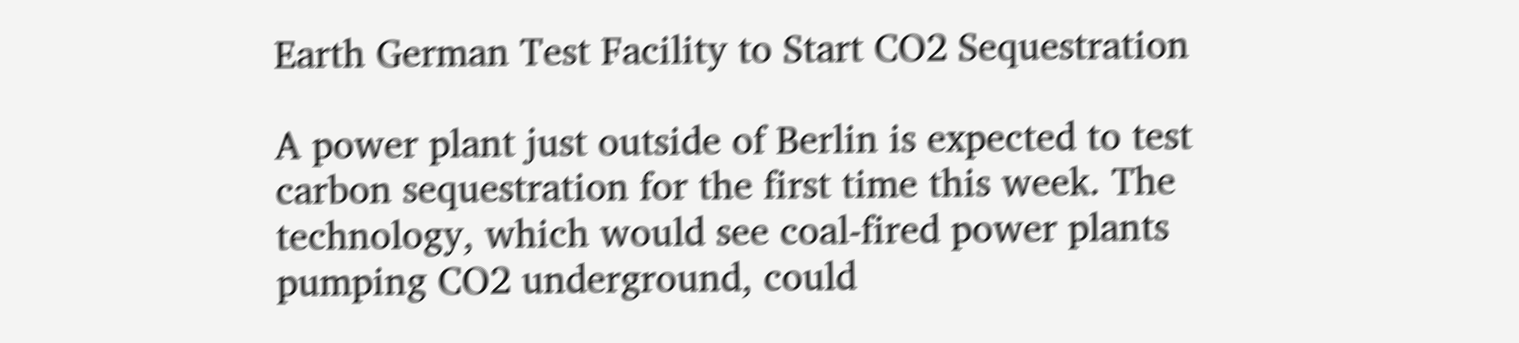Earth German Test Facility to Start CO2 Sequestration

A power plant just outside of Berlin is expected to test carbon sequestration for the first time this week. The technology, which would see coal-fired power plants pumping CO2 underground, could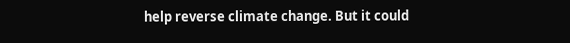help reverse climate change. But it could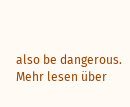also be dangerous.
Mehr lesen über